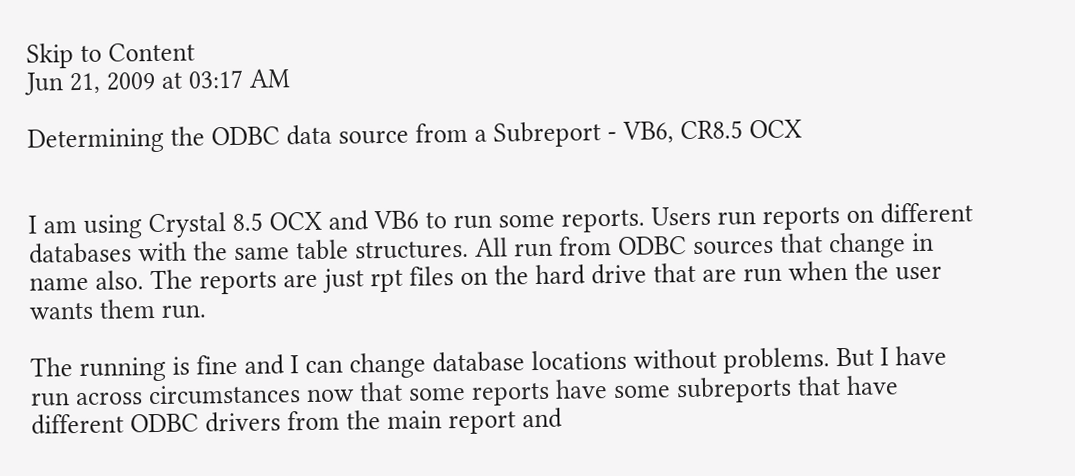Skip to Content
Jun 21, 2009 at 03:17 AM

Determining the ODBC data source from a Subreport - VB6, CR8.5 OCX


I am using Crystal 8.5 OCX and VB6 to run some reports. Users run reports on different databases with the same table structures. All run from ODBC sources that change in name also. The reports are just rpt files on the hard drive that are run when the user wants them run.

The running is fine and I can change database locations without problems. But I have run across circumstances now that some reports have some subreports that have different ODBC drivers from the main report and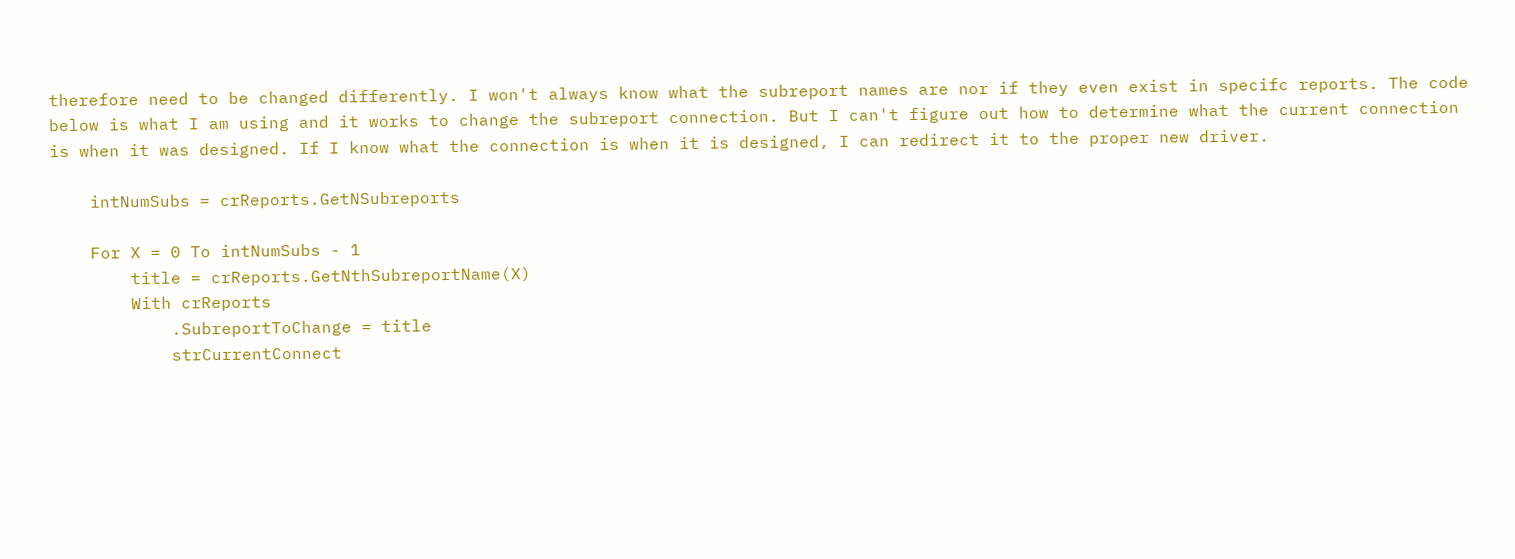therefore need to be changed differently. I won't always know what the subreport names are nor if they even exist in specifc reports. The code below is what I am using and it works to change the subreport connection. But I can't figure out how to determine what the current connection is when it was designed. If I know what the connection is when it is designed, I can redirect it to the proper new driver.

    intNumSubs = crReports.GetNSubreports

    For X = 0 To intNumSubs - 1
        title = crReports.GetNthSubreportName(X)
        With crReports
            .SubreportToChange = title
            strCurrentConnect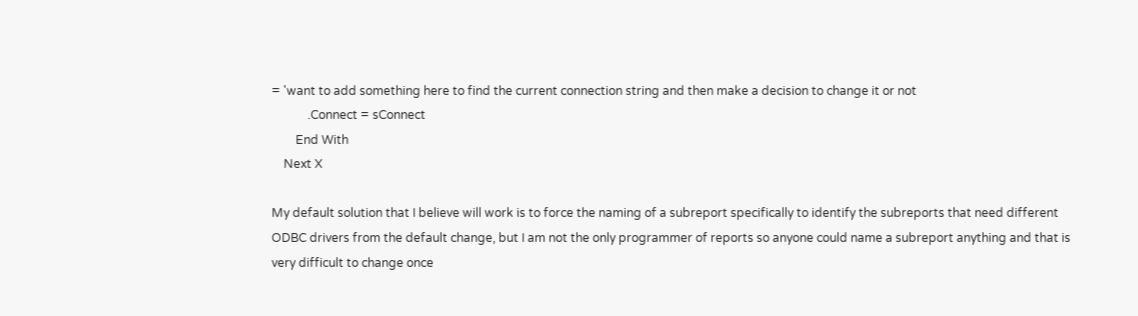= 'want to add something here to find the current connection string and then make a decision to change it or not
            .Connect = sConnect
        End With
    Next X

My default solution that I believe will work is to force the naming of a subreport specifically to identify the subreports that need different ODBC drivers from the default change, but I am not the only programmer of reports so anyone could name a subreport anything and that is very difficult to change once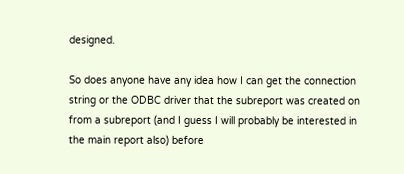designed.

So does anyone have any idea how I can get the connection string or the ODBC driver that the subreport was created on from a subreport (and I guess I will probably be interested in the main report also) before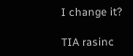I change it?

TIA rasinc